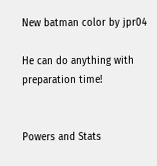New batman color by jpr04

He can do anything with preparation time!


Powers and Stats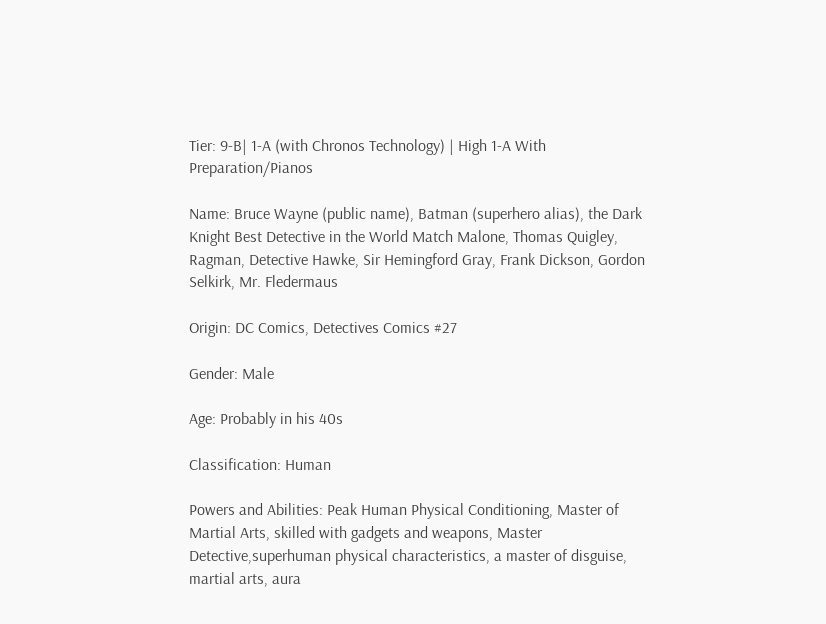Tier: 9-B| 1-A (with Chronos Technology) | High 1-A With Preparation/Pianos

Name: Bruce Wayne (public name), Batman (superhero alias), the Dark Knight Best Detective in the World Match Malone, Thomas Quigley, Ragman, Detective Hawke, Sir Hemingford Gray, Frank Dickson, Gordon Selkirk, Mr. Fledermaus

Origin: DC Comics, Detectives Comics #27

Gender: Male

Age: Probably in his 40s

Classification: Human

Powers and Abilities: Peak Human Physical Conditioning, Master of Martial Arts, skilled with gadgets and weapons, Master Detective,superhuman physical characteristics, a master of disguise, martial arts, aura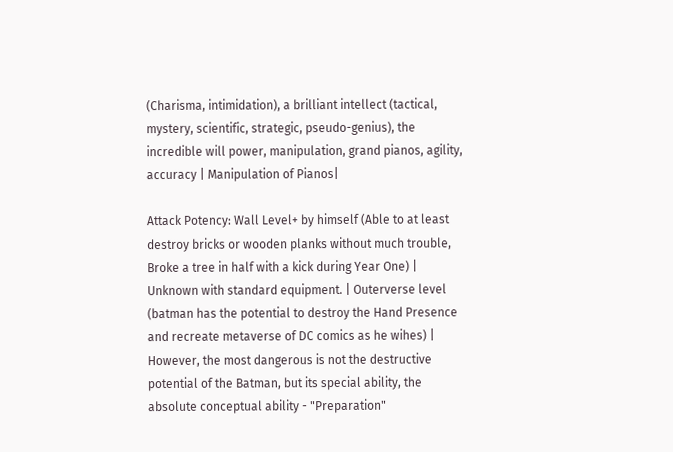(Charisma, intimidation), a brilliant intellect (tactical, mystery, scientific, strategic, pseudo-genius), the incredible will power, manipulation, grand pianos, agility, accuracy | Manipulation of Pianos|

Attack Potency: Wall Level+ by himself (Able to at least destroy bricks or wooden planks without much trouble, Broke a tree in half with a kick during Year One) | Unknown with standard equipment. | Outerverse level (batman has the potential to destroy the Hand Presence and recreate metaverse of DC comics as he wihes) | However, the most dangerous is not the destructive potential of the Batman, but its special ability, the absolute conceptual ability - "Preparation"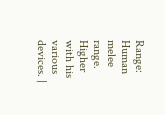Range: Human melee range. Higher with his various devices. |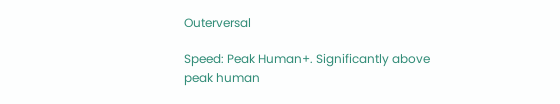Outerversal

Speed: Peak Human+. Significantly above peak human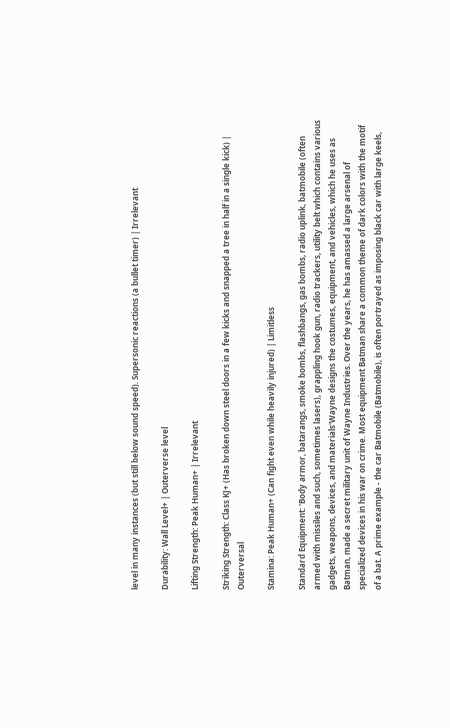level in many instances (but still below sound speed). Supersonic reactions (a bullet timer) | Irrelevant

Durability: Wall Level+ | Outerverse level

Lifting Strength: Peak Human+ | Irrelevant

Striking Strength: Class KJ+ (Has broken down steel doors in a few kicks and snapped a tree in half in a single kick) | Outerversal

Stamina: Peak Human+ (Can fight even while heavily injured) | Limitless

Standard Equipment: 'Body armor, batarangs, smoke bombs, flashbangs, gas bombs, radio uplink, batmobile (often armed with missiles and such, sometimes lasers), grappling hook gun, radio trackers, utility belt which contains various gadgets, weapons, devices, and materials'Wayne designs the costumes, equipment, and vehicles, which he uses as Batman, made a secret military unit of Wayne Industries. Over the years, he has amassed a large arsenal of specialized devices in his war on crime. Most equipment Batman share a common theme of dark colors with the motif of a bat. A prime example - the car Batmobile (Batmobile), is often portrayed as imposing black car with large keels,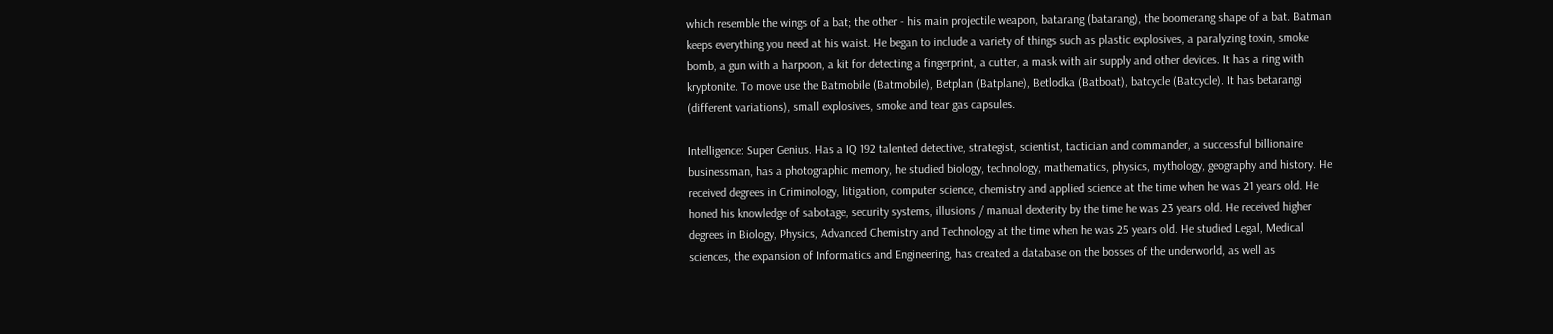which resemble the wings of a bat; the other - his main projectile weapon, batarang (batarang), the boomerang shape of a bat. Batman keeps everything you need at his waist. He began to include a variety of things such as plastic explosives, a paralyzing toxin, smoke bomb, a gun with a harpoon, a kit for detecting a fingerprint, a cutter, a mask with air supply and other devices. It has a ring with kryptonite. To move use the Batmobile (Batmobile), Betplan (Batplane), Betlodka (Batboat), batcycle (Batcycle). It has betarangi (different variations), small explosives, smoke and tear gas capsules.

Intelligence: Super Genius. Has a IQ 192 talented detective, strategist, scientist, tactician and commander, a successful billionaire businessman, has a photographic memory, he studied biology, technology, mathematics, physics, mythology, geography and history. He received degrees in Criminology, litigation, computer science, chemistry and applied science at the time when he was 21 years old. He honed his knowledge of sabotage, security systems, illusions / manual dexterity by the time he was 23 years old. He received higher degrees in Biology, Physics, Advanced Chemistry and Technology at the time when he was 25 years old. He studied Legal, Medical sciences, the expansion of Informatics and Engineering, has created a database on the bosses of the underworld, as well as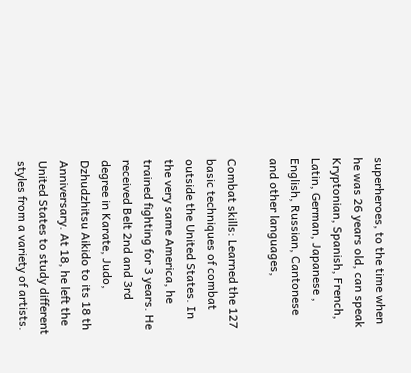superheroes, to the time when he was 26 years old, can speak Kryptonian, Spanish, French, Latin, German, Japanese , English, Russian, Cantonese and other languages,

Combat skills: Learned the 127 basic techniques of combat outside the United States. In the very same America, he trained fighting for 3 years. He received Belt 2nd and 3rd degree in Karate, Judo, Dzhudzhitsu Aikido to its 18 th Anniversary. At 18, he left the United States to study different styles from a variety of artists.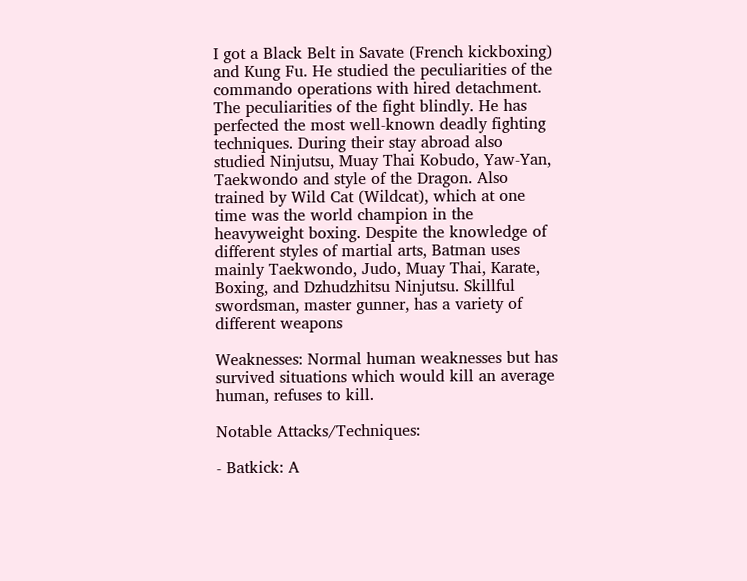I got a Black Belt in Savate (French kickboxing) and Kung Fu. He studied the peculiarities of the commando operations with hired detachment. The peculiarities of the fight blindly. He has perfected the most well-known deadly fighting techniques. During their stay abroad also studied Ninjutsu, Muay Thai Kobudo, Yaw-Yan, Taekwondo and style of the Dragon. Also trained by Wild Cat (Wildcat), which at one time was the world champion in the heavyweight boxing. Despite the knowledge of different styles of martial arts, Batman uses mainly Taekwondo, Judo, Muay Thai, Karate, Boxing, and Dzhudzhitsu Ninjutsu. Skillful swordsman, master gunner, has a variety of different weapons

Weaknesses: Normal human weaknesses but has survived situations which would kill an average human, refuses to kill.

Notable Attacks/Techniques:

- Batkick: A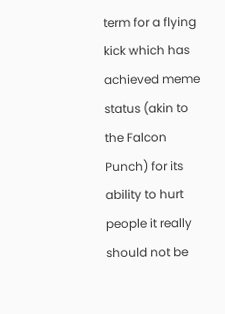term for a flying kick which has achieved meme status (akin to the Falcon Punch) for its ability to hurt people it really should not be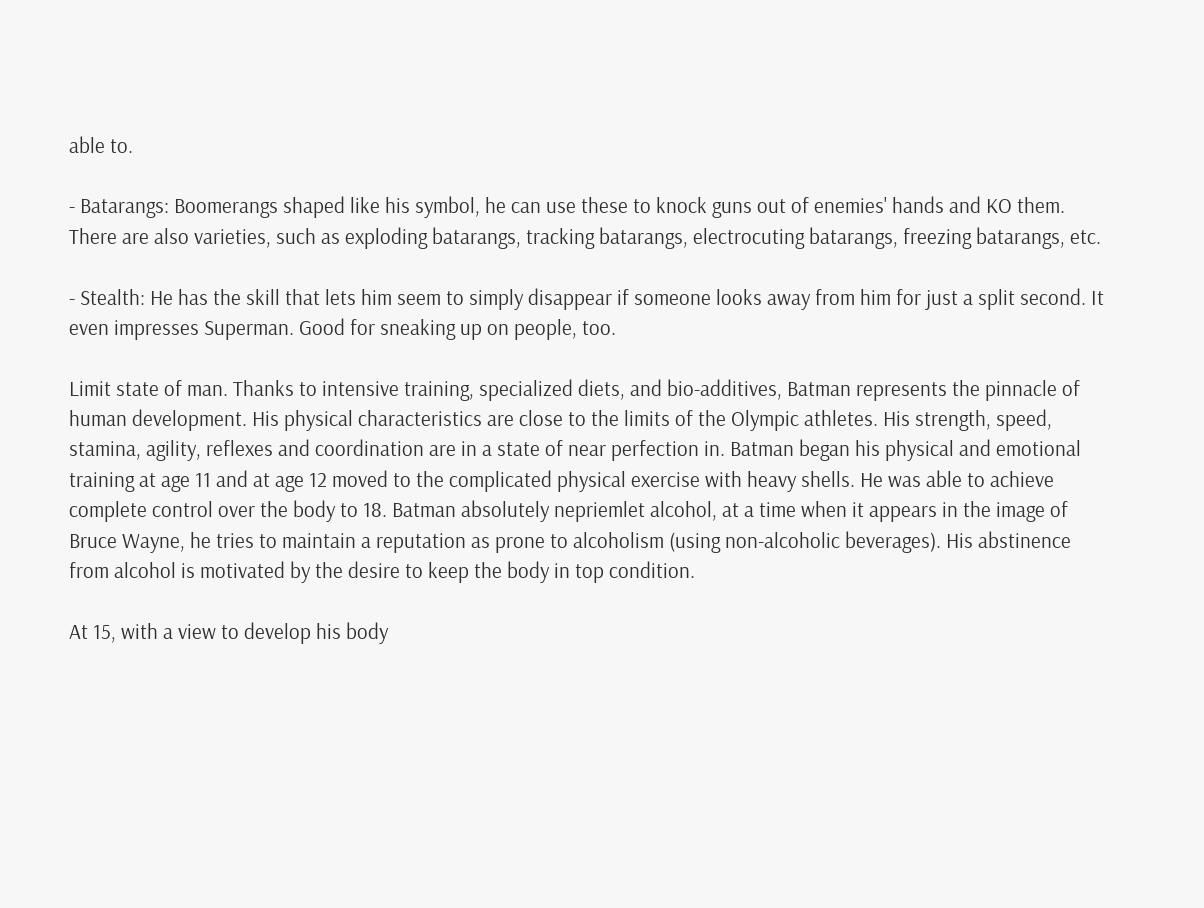able to.

- Batarangs: Boomerangs shaped like his symbol, he can use these to knock guns out of enemies' hands and KO them. There are also varieties, such as exploding batarangs, tracking batarangs, electrocuting batarangs, freezing batarangs, etc.

- Stealth: He has the skill that lets him seem to simply disappear if someone looks away from him for just a split second. It even impresses Superman. Good for sneaking up on people, too.

Limit state of man. Thanks to intensive training, specialized diets, and bio-additives, Batman represents the pinnacle of human development. His physical characteristics are close to the limits of the Olympic athletes. His strength, speed, stamina, agility, reflexes and coordination are in a state of near perfection in. Batman began his physical and emotional training at age 11 and at age 12 moved to the complicated physical exercise with heavy shells. He was able to achieve complete control over the body to 18. Batman absolutely nepriemlet alcohol, at a time when it appears in the image of Bruce Wayne, he tries to maintain a reputation as prone to alcoholism (using non-alcoholic beverages). His abstinence from alcohol is motivated by the desire to keep the body in top condition.

At 15, with a view to develop his body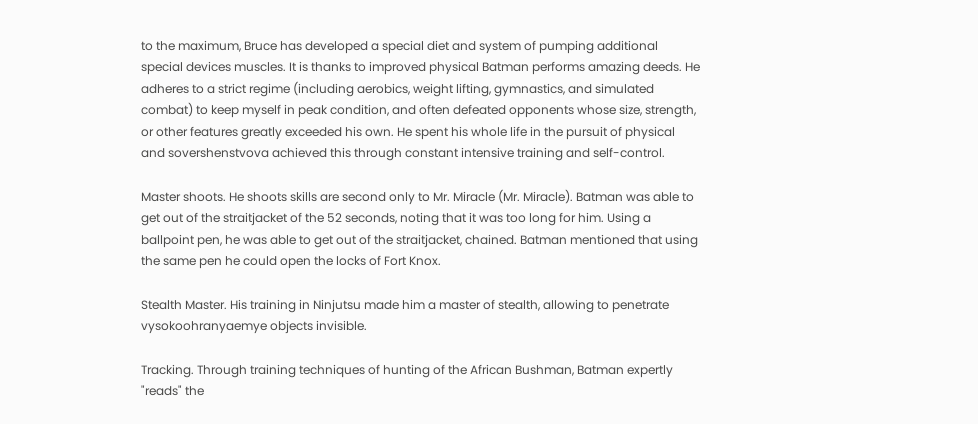to the maximum, Bruce has developed a special diet and system of pumping additional special devices muscles. It is thanks to improved physical Batman performs amazing deeds. He adheres to a strict regime (including aerobics, weight lifting, gymnastics, and simulated combat) to keep myself in peak condition, and often defeated opponents whose size, strength, or other features greatly exceeded his own. He spent his whole life in the pursuit of physical and sovershenstvova achieved this through constant intensive training and self-control.

Master shoots. He shoots skills are second only to Mr. Miracle (Mr. Miracle). Batman was able to get out of the straitjacket of the 52 seconds, noting that it was too long for him. Using a ballpoint pen, he was able to get out of the straitjacket, chained. Batman mentioned that using the same pen he could open the locks of Fort Knox.

Stealth Master. His training in Ninjutsu made him a master of stealth, allowing to penetrate vysokoohranyaemye objects invisible.

Tracking. Through training techniques of hunting of the African Bushman, Batman expertly "reads" the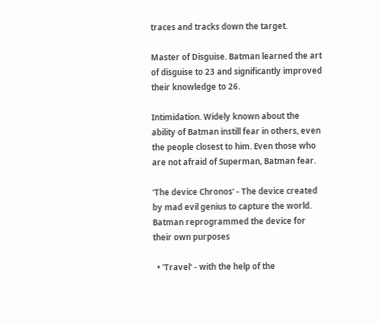traces and tracks down the target.

Master of Disguise. Batman learned the art of disguise to 23 and significantly improved their knowledge to 26.

Intimidation. Widely known about the ability of Batman instill fear in others, even the people closest to him. Even those who are not afraid of Superman, Batman fear.

'The device Chronos' - The device created by mad evil genius to capture the world. Batman reprogrammed the device for their own purposes

  • 'Travel' - with the help of the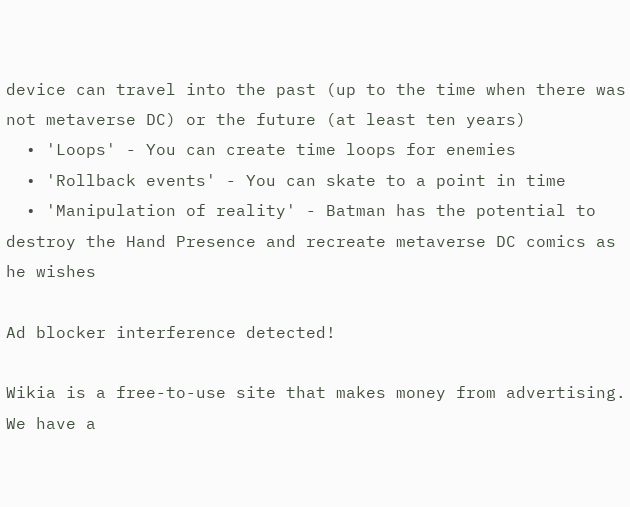device can travel into the past (up to the time when there was not metaverse DC) or the future (at least ten years)
  • 'Loops' - You can create time loops for enemies
  • 'Rollback events' - You can skate to a point in time
  • 'Manipulation of reality' - Batman has the potential to destroy the Hand Presence and recreate metaverse DC comics as he wishes

Ad blocker interference detected!

Wikia is a free-to-use site that makes money from advertising. We have a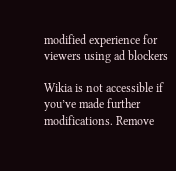modified experience for viewers using ad blockers

Wikia is not accessible if you’ve made further modifications. Remove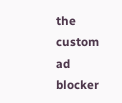the custom ad blocker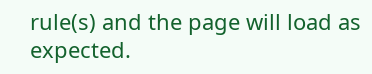rule(s) and the page will load as expected.